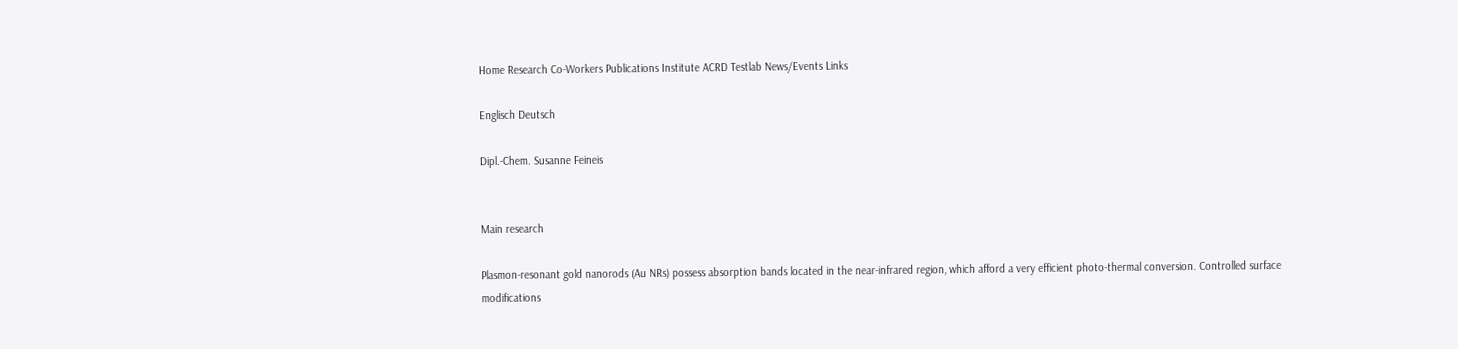Home Research Co-Workers Publications Institute ACRD Testlab News/Events Links

Englisch Deutsch

Dipl.-Chem. Susanne Feineis


Main research

Plasmon-resonant gold nanorods (Au NRs) possess absorption bands located in the near-infrared region, which afford a very efficient photo-thermal conversion. Controlled surface modifications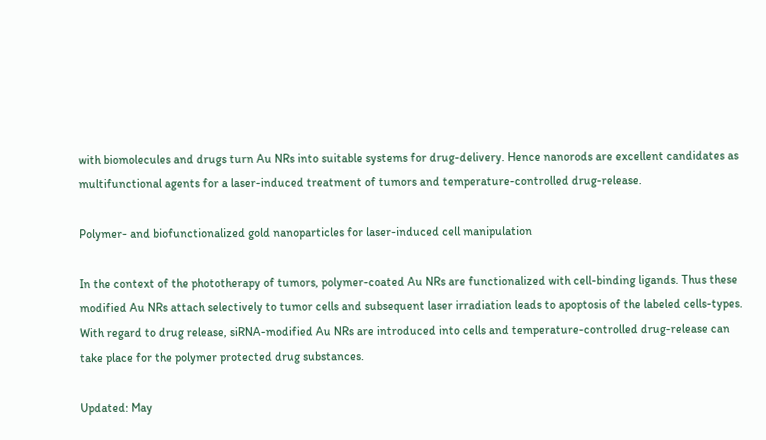with biomolecules and drugs turn Au NRs into suitable systems for drug-delivery. Hence nanorods are excellent candidates as multifunctional agents for a laser-induced treatment of tumors and temperature-controlled drug-release.

Polymer- and biofunctionalized gold nanoparticles for laser-induced cell manipulation

In the context of the phototherapy of tumors, polymer-coated Au NRs are functionalized with cell-binding ligands. Thus these modified Au NRs attach selectively to tumor cells and subsequent laser irradiation leads to apoptosis of the labeled cells-types. With regard to drug release, siRNA-modified Au NRs are introduced into cells and temperature-controlled drug-release can take place for the polymer protected drug substances.

Updated: May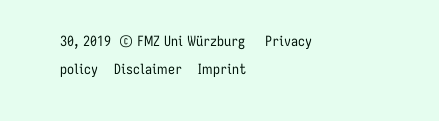30, 2019  © FMZ Uni Würzburg     Privacy policy    Disclaimer    Imprint